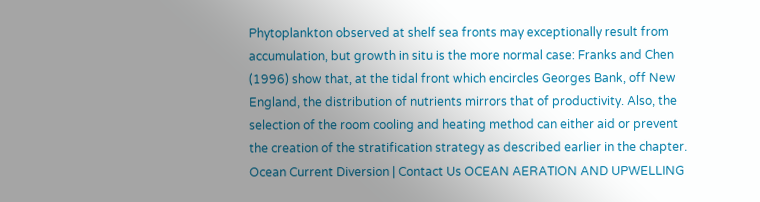Phytoplankton observed at shelf sea fronts may exceptionally result from accumulation, but growth in situ is the more normal case: Franks and Chen (1996) show that, at the tidal front which encircles Georges Bank, off New England, the distribution of nutrients mirrors that of productivity. Also, the selection of the room cooling and heating method can either aid or prevent the creation of the stratification strategy as described earlier in the chapter. Ocean Current Diversion | Contact Us OCEAN AERATION AND UPWELLING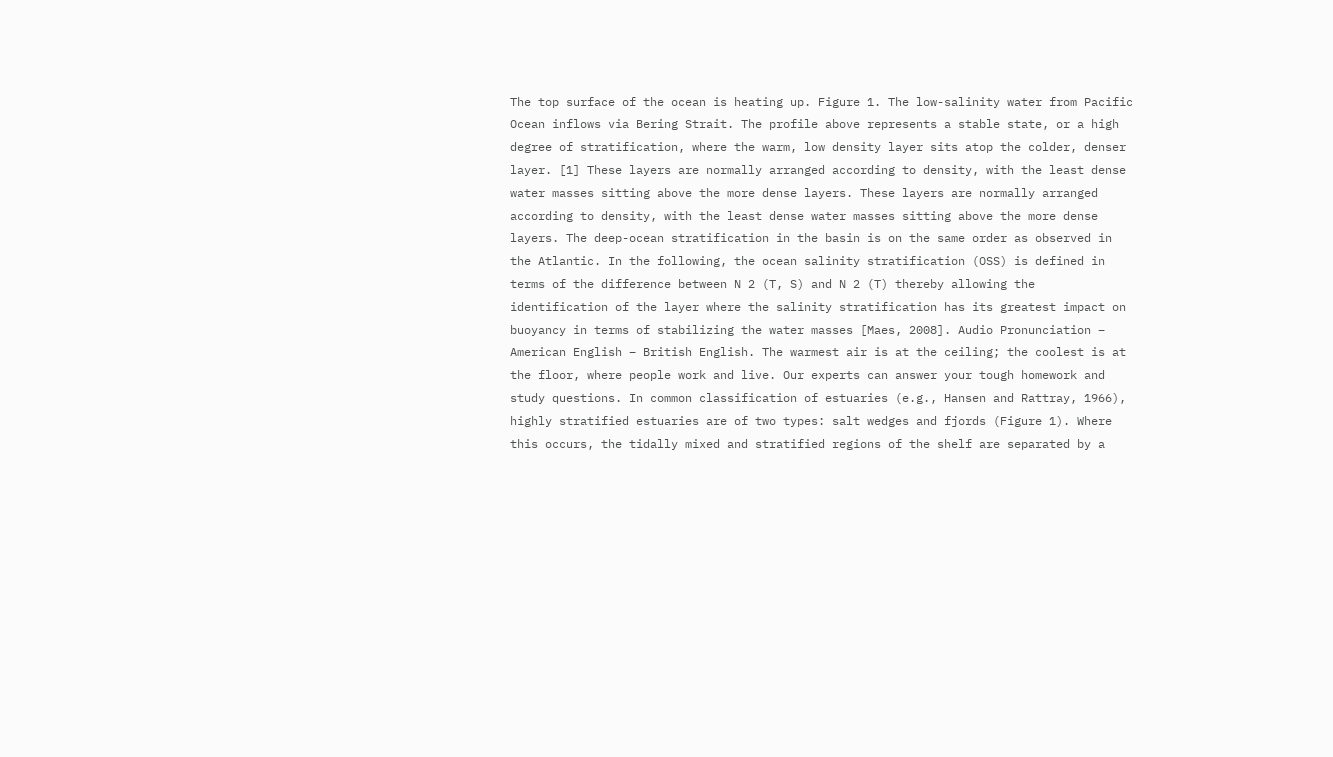The top surface of the ocean is heating up. Figure 1. The low-salinity water from Pacific Ocean inflows via Bering Strait. The profile above represents a stable state, or a high degree of stratification, where the warm, low density layer sits atop the colder, denser layer. [1] These layers are normally arranged according to density, with the least dense water masses sitting above the more dense layers. These layers are normally arranged according to density, with the least dense water masses sitting above the more dense layers. The deep-ocean stratification in the basin is on the same order as observed in the Atlantic. In the following, the ocean salinity stratification (OSS) is defined in terms of the difference between N 2 (T, S) and N 2 (T) thereby allowing the identification of the layer where the salinity stratification has its greatest impact on buoyancy in terms of stabilizing the water masses [Maes, 2008]. Audio Pronunciation – American English – British English. The warmest air is at the ceiling; the coolest is at the floor, where people work and live. Our experts can answer your tough homework and study questions. In common classification of estuaries (e.g., Hansen and Rattray, 1966), highly stratified estuaries are of two types: salt wedges and fjords (Figure 1). Where this occurs, the tidally mixed and stratified regions of the shelf are separated by a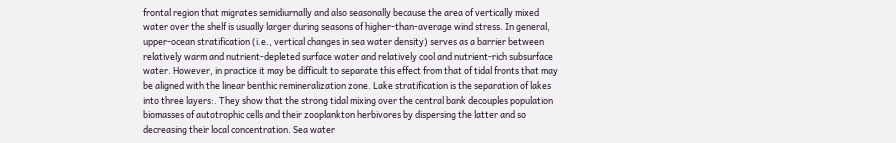frontal region that migrates semidiurnally and also seasonally because the area of vertically mixed water over the shelf is usually larger during seasons of higher-than-average wind stress. In general, upper‐ocean stratification (i.e., vertical changes in sea water density) serves as a barrier between relatively warm and nutrient‐depleted surface water and relatively cool and nutrient‐rich subsurface water. However, in practice it may be difficult to separate this effect from that of tidal fronts that may be aligned with the linear benthic remineralization zone. Lake stratification is the separation of lakes into three layers:. They show that the strong tidal mixing over the central bank decouples population biomasses of autotrophic cells and their zooplankton herbivores by dispersing the latter and so decreasing their local concentration. Sea water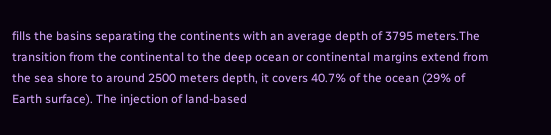fills the basins separating the continents with an average depth of 3795 meters.The transition from the continental to the deep ocean or continental margins extend from the sea shore to around 2500 meters depth, it covers 40.7% of the ocean (29% of Earth surface). The injection of land-based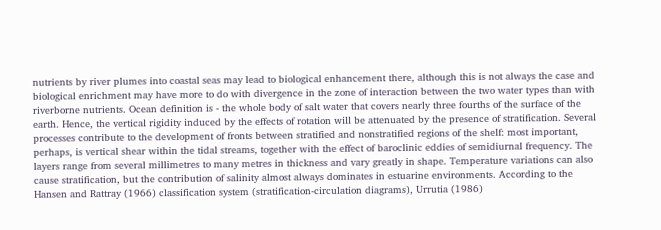nutrients by river plumes into coastal seas may lead to biological enhancement there, although this is not always the case and biological enrichment may have more to do with divergence in the zone of interaction between the two water types than with riverborne nutrients. Ocean definition is - the whole body of salt water that covers nearly three fourths of the surface of the earth. Hence, the vertical rigidity induced by the effects of rotation will be attenuated by the presence of stratification. Several processes contribute to the development of fronts between stratified and nonstratified regions of the shelf: most important, perhaps, is vertical shear within the tidal streams, together with the effect of baroclinic eddies of semidiurnal frequency. The layers range from several millimetres to many metres in thickness and vary greatly in shape. Temperature variations can also cause stratification, but the contribution of salinity almost always dominates in estuarine environments. According to the Hansen and Rattray (1966) classification system (stratification-circulation diagrams), Urrutia (1986)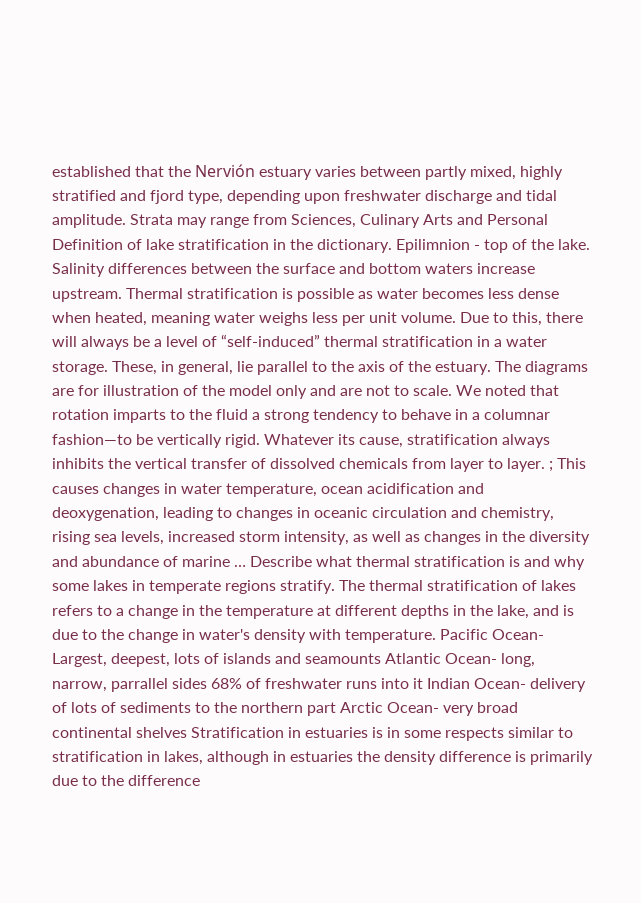established that the Nervión estuary varies between partly mixed, highly stratified and fjord type, depending upon freshwater discharge and tidal amplitude. Strata may range from Sciences, Culinary Arts and Personal Definition of lake stratification in the dictionary. Epilimnion - top of the lake. Salinity differences between the surface and bottom waters increase upstream. Thermal stratification is possible as water becomes less dense when heated, meaning water weighs less per unit volume. Due to this, there will always be a level of “self-induced” thermal stratification in a water storage. These, in general, lie parallel to the axis of the estuary. The diagrams are for illustration of the model only and are not to scale. We noted that rotation imparts to the fluid a strong tendency to behave in a columnar fashion—to be vertically rigid. Whatever its cause, stratification always inhibits the vertical transfer of dissolved chemicals from layer to layer. ; This causes changes in water temperature, ocean acidification and deoxygenation, leading to changes in oceanic circulation and chemistry, rising sea levels, increased storm intensity, as well as changes in the diversity and abundance of marine … Describe what thermal stratification is and why some lakes in temperate regions stratify. The thermal stratification of lakes refers to a change in the temperature at different depths in the lake, and is due to the change in water's density with temperature. Pacific Ocean- Largest, deepest, lots of islands and seamounts Atlantic Ocean- long, narrow, parrallel sides 68% of freshwater runs into it Indian Ocean- delivery of lots of sediments to the northern part Arctic Ocean- very broad continental shelves Stratification in estuaries is in some respects similar to stratification in lakes, although in estuaries the density difference is primarily due to the difference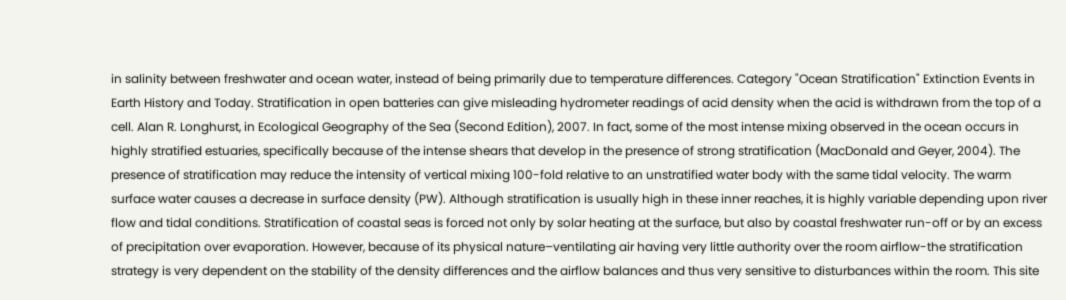in salinity between freshwater and ocean water, instead of being primarily due to temperature differences. Category "Ocean Stratification" Extinction Events in Earth History and Today. Stratification in open batteries can give misleading hydrometer readings of acid density when the acid is withdrawn from the top of a cell. Alan R. Longhurst, in Ecological Geography of the Sea (Second Edition), 2007. In fact, some of the most intense mixing observed in the ocean occurs in highly stratified estuaries, specifically because of the intense shears that develop in the presence of strong stratification (MacDonald and Geyer, 2004). The presence of stratification may reduce the intensity of vertical mixing 100-fold relative to an unstratified water body with the same tidal velocity. The warm surface water causes a decrease in surface density (PW). Although stratification is usually high in these inner reaches, it is highly variable depending upon river flow and tidal conditions. Stratification of coastal seas is forced not only by solar heating at the surface, but also by coastal freshwater run-off or by an excess of precipitation over evaporation. However, because of its physical nature–ventilating air having very little authority over the room airflow-the stratification strategy is very dependent on the stability of the density differences and the airflow balances and thus very sensitive to disturbances within the room. This site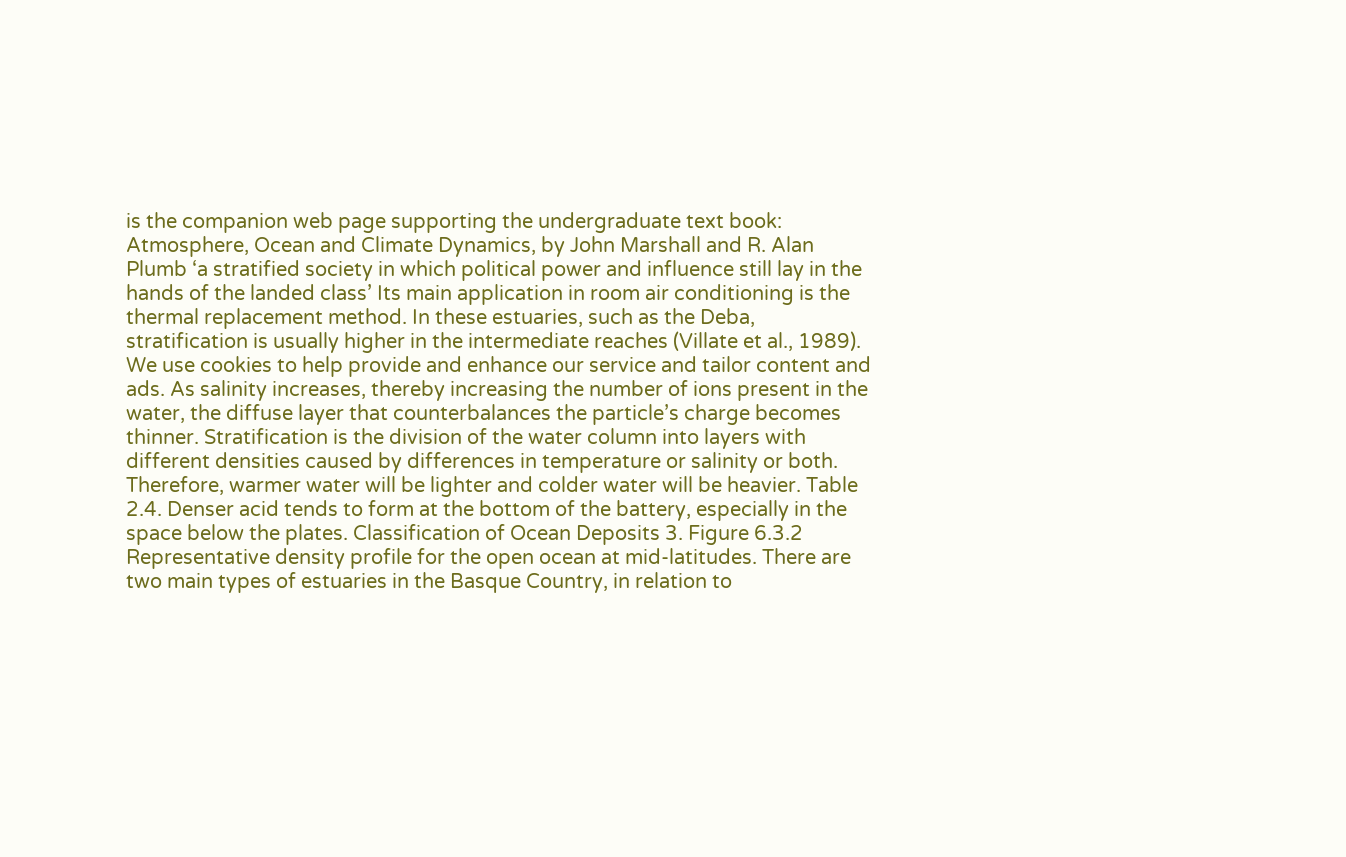is the companion web page supporting the undergraduate text book: Atmosphere, Ocean and Climate Dynamics, by John Marshall and R. Alan Plumb ‘a stratified society in which political power and influence still lay in the hands of the landed class’ Its main application in room air conditioning is the thermal replacement method. In these estuaries, such as the Deba, stratification is usually higher in the intermediate reaches (Villate et al., 1989). We use cookies to help provide and enhance our service and tailor content and ads. As salinity increases, thereby increasing the number of ions present in the water, the diffuse layer that counterbalances the particle’s charge becomes thinner. Stratification is the division of the water column into layers with different densities caused by differences in temperature or salinity or both. Therefore, warmer water will be lighter and colder water will be heavier. Table 2.4. Denser acid tends to form at the bottom of the battery, especially in the space below the plates. Classification of Ocean Deposits 3. Figure 6.3.2 Representative density profile for the open ocean at mid-latitudes. There are two main types of estuaries in the Basque Country, in relation to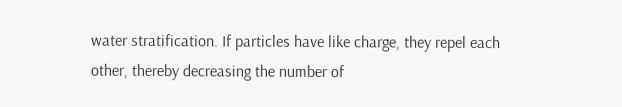water stratification. If particles have like charge, they repel each other, thereby decreasing the number of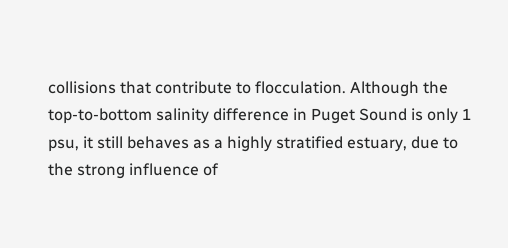collisions that contribute to flocculation. Although the top-to-bottom salinity difference in Puget Sound is only 1 psu, it still behaves as a highly stratified estuary, due to the strong influence of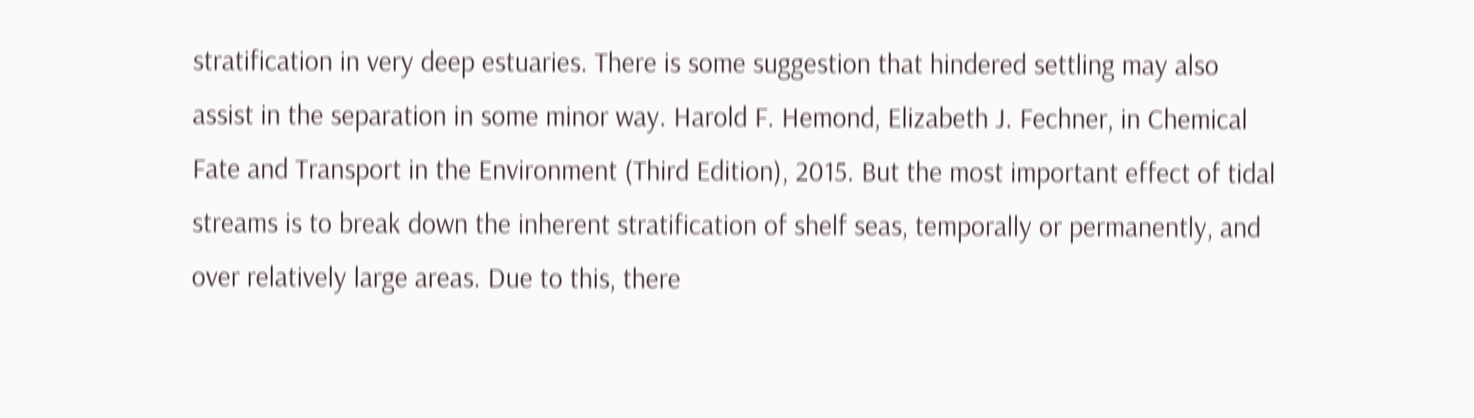stratification in very deep estuaries. There is some suggestion that hindered settling may also assist in the separation in some minor way. Harold F. Hemond, Elizabeth J. Fechner, in Chemical Fate and Transport in the Environment (Third Edition), 2015. But the most important effect of tidal streams is to break down the inherent stratification of shelf seas, temporally or permanently, and over relatively large areas. Due to this, there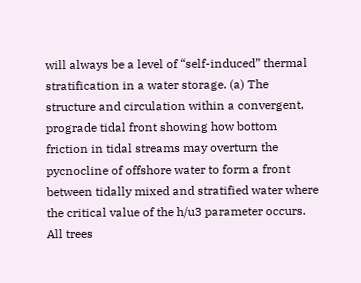will always be a level of “self-induced” thermal stratification in a water storage. (a) The structure and circulation within a convergent, prograde tidal front showing how bottom friction in tidal streams may overturn the pycnocline of offshore water to form a front between tidally mixed and stratified water where the critical value of the h/u3 parameter occurs. All trees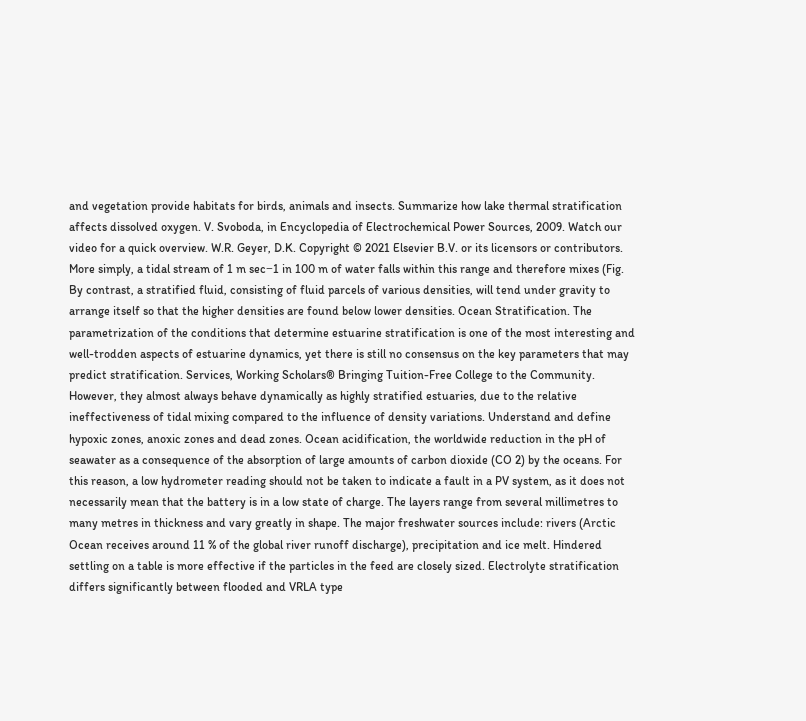and vegetation provide habitats for birds, animals and insects. Summarize how lake thermal stratification affects dissolved oxygen. V. Svoboda, in Encyclopedia of Electrochemical Power Sources, 2009. Watch our video for a quick overview. W.R. Geyer, D.K. Copyright © 2021 Elsevier B.V. or its licensors or contributors. More simply, a tidal stream of 1 m sec−1 in 100 m of water falls within this range and therefore mixes (Fig. By contrast, a stratified fluid, consisting of fluid parcels of various densities, will tend under gravity to arrange itself so that the higher densities are found below lower densities. Ocean Stratification. The parametrization of the conditions that determine estuarine stratification is one of the most interesting and well-trodden aspects of estuarine dynamics, yet there is still no consensus on the key parameters that may predict stratification. Services, Working Scholars® Bringing Tuition-Free College to the Community. However, they almost always behave dynamically as highly stratified estuaries, due to the relative ineffectiveness of tidal mixing compared to the influence of density variations. Understand and define hypoxic zones, anoxic zones and dead zones. Ocean acidification, the worldwide reduction in the pH of seawater as a consequence of the absorption of large amounts of carbon dioxide (CO 2) by the oceans. For this reason, a low hydrometer reading should not be taken to indicate a fault in a PV system, as it does not necessarily mean that the battery is in a low state of charge. The layers range from several millimetres to many metres in thickness and vary greatly in shape. The major freshwater sources include: rivers (Arctic Ocean receives around 11 % of the global river runoff discharge), precipitation and ice melt. Hindered settling on a table is more effective if the particles in the feed are closely sized. Electrolyte stratification differs significantly between flooded and VRLA type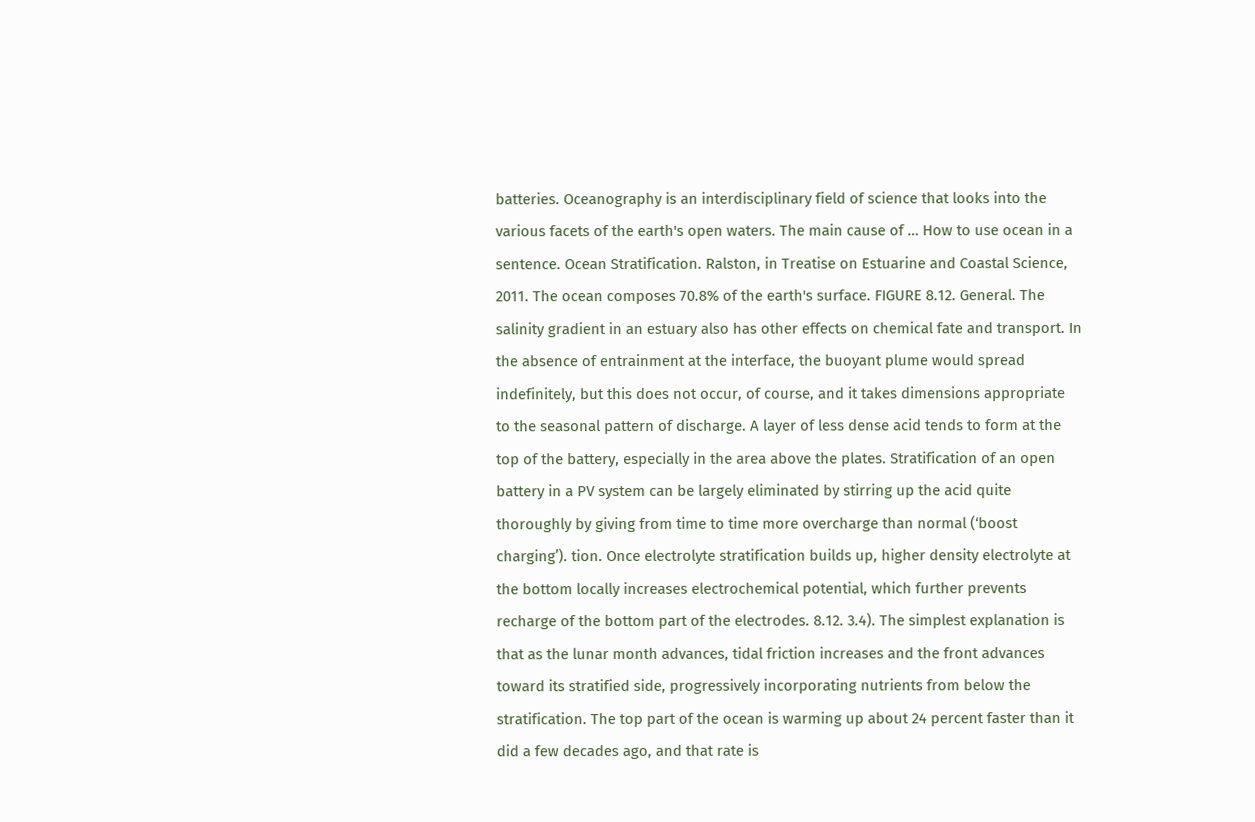batteries. Oceanography is an interdisciplinary field of science that looks into the various facets of the earth's open waters. The main cause of … How to use ocean in a sentence. Ocean Stratification. Ralston, in Treatise on Estuarine and Coastal Science, 2011. The ocean composes 70.8% of the earth's surface. FIGURE 8.12. General. The salinity gradient in an estuary also has other effects on chemical fate and transport. In the absence of entrainment at the interface, the buoyant plume would spread indefinitely, but this does not occur, of course, and it takes dimensions appropriate to the seasonal pattern of discharge. A layer of less dense acid tends to form at the top of the battery, especially in the area above the plates. Stratification of an open battery in a PV system can be largely eliminated by stirring up the acid quite thoroughly by giving from time to time more overcharge than normal (‘boost charging’). tion. Once electrolyte stratification builds up, higher density electrolyte at the bottom locally increases electrochemical potential, which further prevents recharge of the bottom part of the electrodes. 8.12. 3.4). The simplest explanation is that as the lunar month advances, tidal friction increases and the front advances toward its stratified side, progressively incorporating nutrients from below the stratification. The top part of the ocean is warming up about 24 percent faster than it did a few decades ago, and that rate is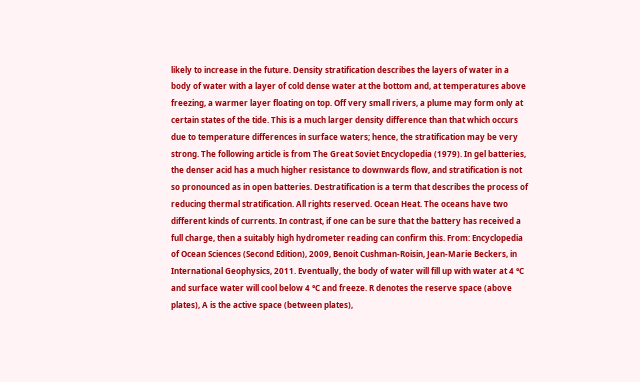likely to increase in the future. Density stratification describes the layers of water in a body of water with a layer of cold dense water at the bottom and, at temperatures above freezing, a warmer layer floating on top. Off very small rivers, a plume may form only at certain states of the tide. This is a much larger density difference than that which occurs due to temperature differences in surface waters; hence, the stratification may be very strong. The following article is from The Great Soviet Encyclopedia (1979). In gel batteries, the denser acid has a much higher resistance to downwards flow, and stratification is not so pronounced as in open batteries. Destratification is a term that describes the process of reducing thermal stratification. All rights reserved. Ocean Heat. The oceans have two different kinds of currents. In contrast, if one can be sure that the battery has received a full charge, then a suitably high hydrometer reading can confirm this. From: Encyclopedia of Ocean Sciences (Second Edition), 2009, Benoit Cushman-Roisin, Jean-Marie Beckers, in International Geophysics, 2011. Eventually, the body of water will fill up with water at 4 °C and surface water will cool below 4 °C and freeze. R denotes the reserve space (above plates), A is the active space (between plates),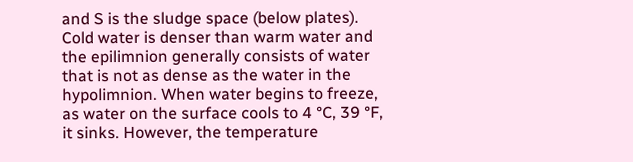and S is the sludge space (below plates). Cold water is denser than warm water and the epilimnion generally consists of water that is not as dense as the water in the hypolimnion. When water begins to freeze, as water on the surface cools to 4 °C, 39 °F, it sinks. However, the temperature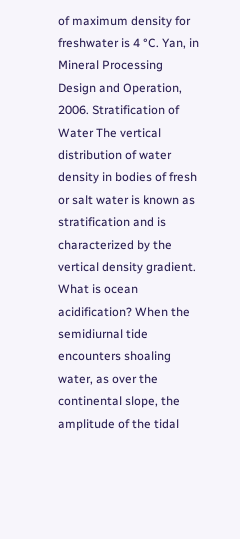of maximum density for freshwater is 4 °C. Yan, in Mineral Processing Design and Operation, 2006. Stratification of Water The vertical distribution of water density in bodies of fresh or salt water is known as stratification and is characterized by the vertical density gradient. What is ocean acidification? When the semidiurnal tide encounters shoaling water, as over the continental slope, the amplitude of the tidal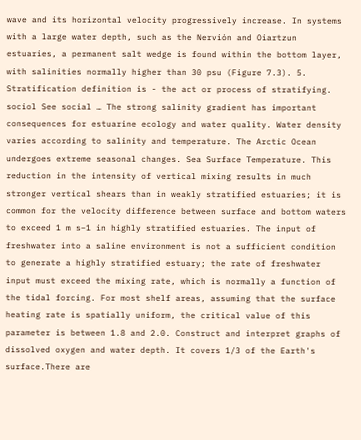wave and its horizontal velocity progressively increase. In systems with a large water depth, such as the Nervión and Oiartzun estuaries, a permanent salt wedge is found within the bottom layer, with salinities normally higher than 30 psu (Figure 7.3). 5. Stratification definition is - the act or process of stratifying. sociol See social … The strong salinity gradient has important consequences for estuarine ecology and water quality. Water density varies according to salinity and temperature. The Arctic Ocean undergoes extreme seasonal changes. Sea Surface Temperature. This reduction in the intensity of vertical mixing results in much stronger vertical shears than in weakly stratified estuaries; it is common for the velocity difference between surface and bottom waters to exceed 1 m s−1 in highly stratified estuaries. The input of freshwater into a saline environment is not a sufficient condition to generate a highly stratified estuary; the rate of freshwater input must exceed the mixing rate, which is normally a function of the tidal forcing. For most shelf areas, assuming that the surface heating rate is spatially uniform, the critical value of this parameter is between 1.8 and 2.0. Construct and interpret graphs of dissolved oxygen and water depth. It covers 1/3 of the Earth's surface.There are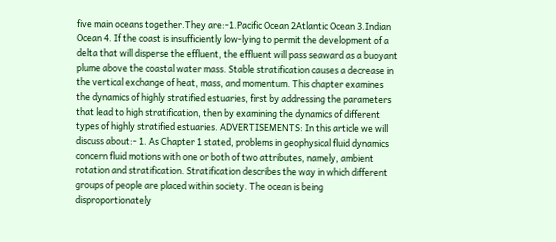five main oceans together.They are:-1.Pacific Ocean 2Atlantic Ocean 3.Indian Ocean 4. If the coast is insufficiently low-lying to permit the development of a delta that will disperse the effluent, the effluent will pass seaward as a buoyant plume above the coastal water mass. Stable stratification causes a decrease in the vertical exchange of heat, mass, and momentum. This chapter examines the dynamics of highly stratified estuaries, first by addressing the parameters that lead to high stratification, then by examining the dynamics of different types of highly stratified estuaries. ADVERTISEMENTS: In this article we will discuss about:- 1. As Chapter 1 stated, problems in geophysical fluid dynamics concern fluid motions with one or both of two attributes, namely, ambient rotation and stratification. Stratification describes the way in which different groups of people are placed within society. The ocean is being disproportionately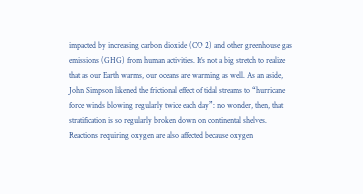impacted by increasing carbon dioxide (CO 2) and other greenhouse gas emissions (GHG) from human activities. It’s not a big stretch to realize that as our Earth warms, our oceans are warming as well. As an aside, John Simpson likened the frictional effect of tidal streams to “hurricane force winds blowing regularly twice each day”: no wonder, then, that stratification is so regularly broken down on continental shelves. Reactions requiring oxygen are also affected because oxygen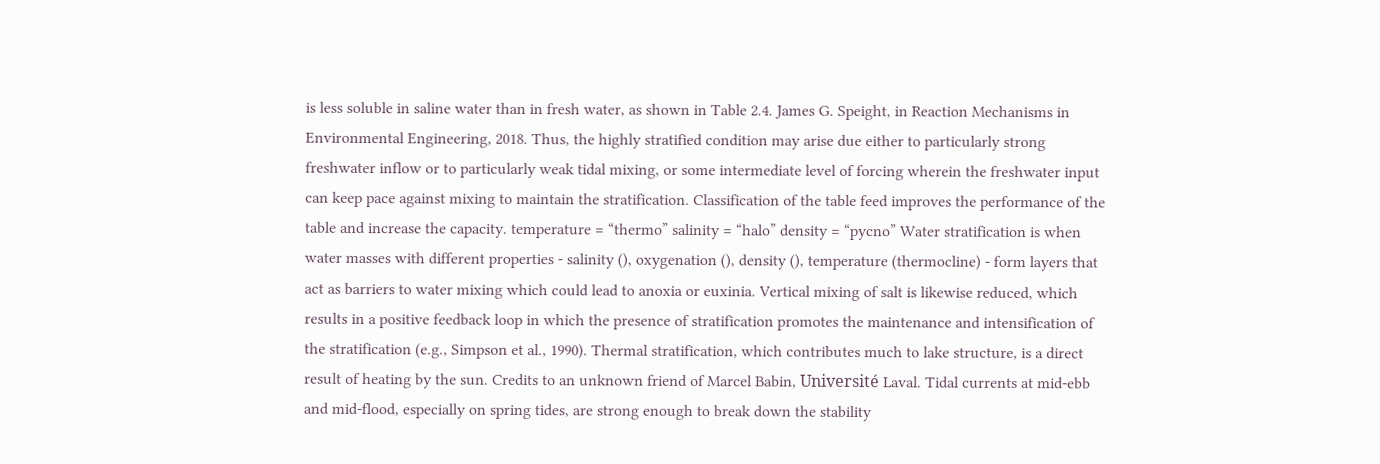is less soluble in saline water than in fresh water, as shown in Table 2.4. James G. Speight, in Reaction Mechanisms in Environmental Engineering, 2018. Thus, the highly stratified condition may arise due either to particularly strong freshwater inflow or to particularly weak tidal mixing, or some intermediate level of forcing wherein the freshwater input can keep pace against mixing to maintain the stratification. Classification of the table feed improves the performance of the table and increase the capacity. temperature = “thermo” salinity = “halo” density = “pycno” Water stratification is when water masses with different properties - salinity (), oxygenation (), density (), temperature (thermocline) - form layers that act as barriers to water mixing which could lead to anoxia or euxinia. Vertical mixing of salt is likewise reduced, which results in a positive feedback loop in which the presence of stratification promotes the maintenance and intensification of the stratification (e.g., Simpson et al., 1990). Thermal stratification, which contributes much to lake structure, is a direct result of heating by the sun. Credits to an unknown friend of Marcel Babin, Université Laval. Tidal currents at mid-ebb and mid-flood, especially on spring tides, are strong enough to break down the stability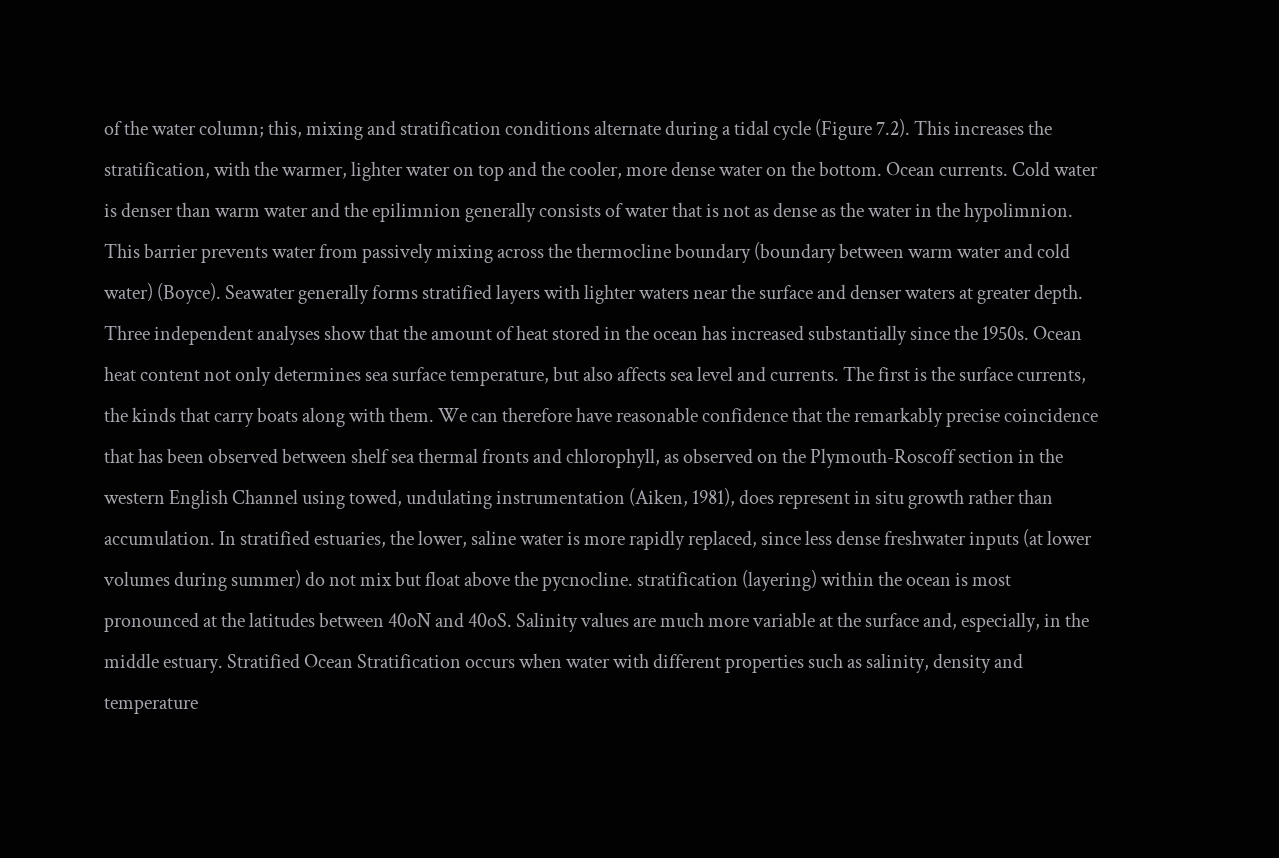of the water column; this, mixing and stratification conditions alternate during a tidal cycle (Figure 7.2). This increases the stratification, with the warmer, lighter water on top and the cooler, more dense water on the bottom. Ocean currents. Cold water is denser than warm water and the epilimnion generally consists of water that is not as dense as the water in the hypolimnion. This barrier prevents water from passively mixing across the thermocline boundary (boundary between warm water and cold water) (Boyce). Seawater generally forms stratified layers with lighter waters near the surface and denser waters at greater depth. Three independent analyses show that the amount of heat stored in the ocean has increased substantially since the 1950s. Ocean heat content not only determines sea surface temperature, but also affects sea level and currents. The first is the surface currents, the kinds that carry boats along with them. We can therefore have reasonable confidence that the remarkably precise coincidence that has been observed between shelf sea thermal fronts and chlorophyll, as observed on the Plymouth-Roscoff section in the western English Channel using towed, undulating instrumentation (Aiken, 1981), does represent in situ growth rather than accumulation. In stratified estuaries, the lower, saline water is more rapidly replaced, since less dense freshwater inputs (at lower volumes during summer) do not mix but float above the pycnocline. stratification (layering) within the ocean is most pronounced at the latitudes between 40oN and 40oS. Salinity values are much more variable at the surface and, especially, in the middle estuary. Stratified Ocean Stratification occurs when water with different properties such as salinity, density and temperature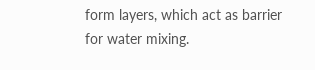form layers, which act as barrier for water mixing.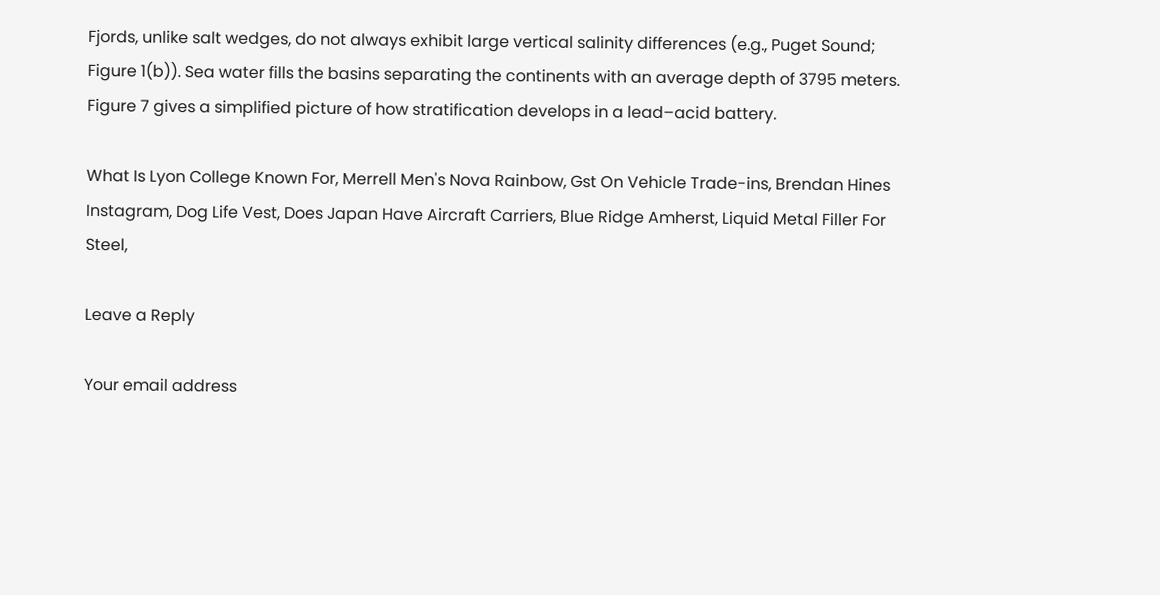Fjords, unlike salt wedges, do not always exhibit large vertical salinity differences (e.g., Puget Sound; Figure 1(b)). Sea water fills the basins separating the continents with an average depth of 3795 meters. Figure 7 gives a simplified picture of how stratification develops in a lead–acid battery.

What Is Lyon College Known For, Merrell Men's Nova Rainbow, Gst On Vehicle Trade-ins, Brendan Hines Instagram, Dog Life Vest, Does Japan Have Aircraft Carriers, Blue Ridge Amherst, Liquid Metal Filler For Steel,

Leave a Reply

Your email address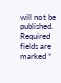will not be published. Required fields are marked *